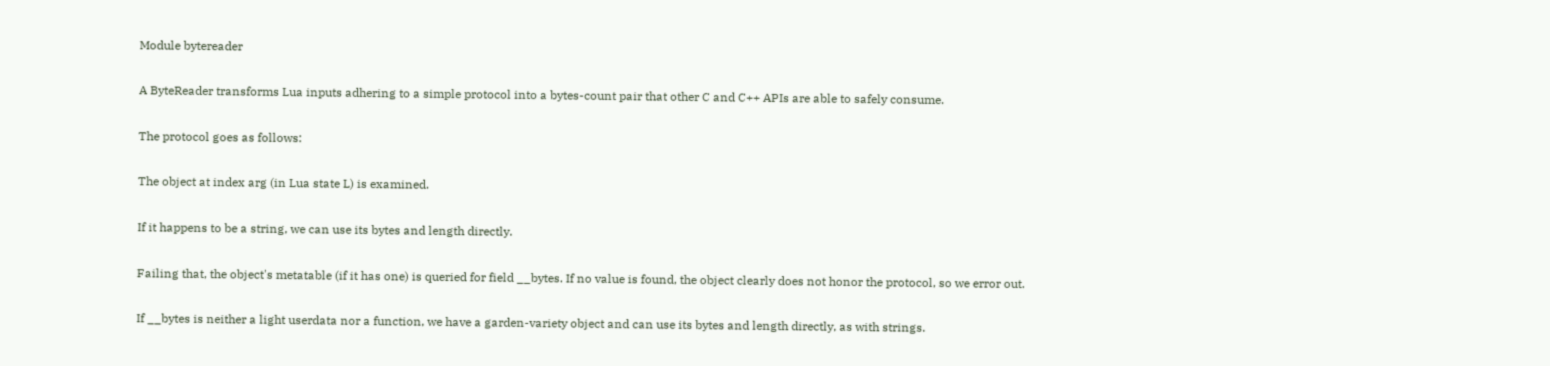Module bytereader

A ByteReader transforms Lua inputs adhering to a simple protocol into a bytes-count pair that other C and C++ APIs are able to safely consume.

The protocol goes as follows:

The object at index arg (in Lua state L) is examined.

If it happens to be a string, we can use its bytes and length directly.

Failing that, the object's metatable (if it has one) is queried for field __bytes. If no value is found, the object clearly does not honor the protocol, so we error out.

If __bytes is neither a light userdata nor a function, we have a garden-variety object and can use its bytes and length directly, as with strings.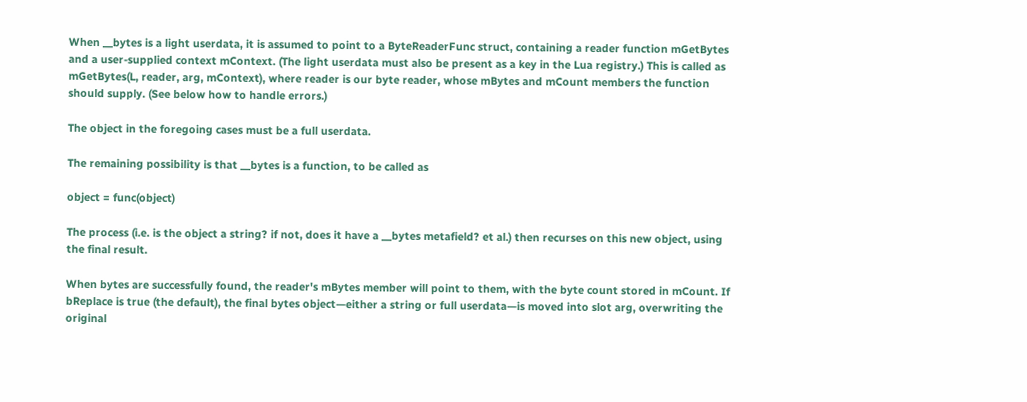When __bytes is a light userdata, it is assumed to point to a ByteReaderFunc struct, containing a reader function mGetBytes and a user-supplied context mContext. (The light userdata must also be present as a key in the Lua registry.) This is called as mGetBytes(L, reader, arg, mContext), where reader is our byte reader, whose mBytes and mCount members the function should supply. (See below how to handle errors.)

The object in the foregoing cases must be a full userdata.

The remaining possibility is that __bytes is a function, to be called as

object = func(object)

The process (i.e. is the object a string? if not, does it have a __bytes metafield? et al.) then recurses on this new object, using the final result.

When bytes are successfully found, the reader's mBytes member will point to them, with the byte count stored in mCount. If bReplace is true (the default), the final bytes object—either a string or full userdata—is moved into slot arg, overwriting the original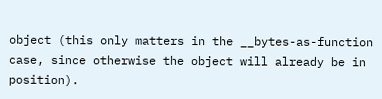object (this only matters in the __bytes-as-function case, since otherwise the object will already be in position).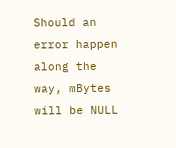Should an error happen along the way, mBytes will be NULL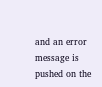and an error message is pushed on the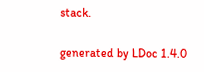stack.

generated by LDoc 1.4.0